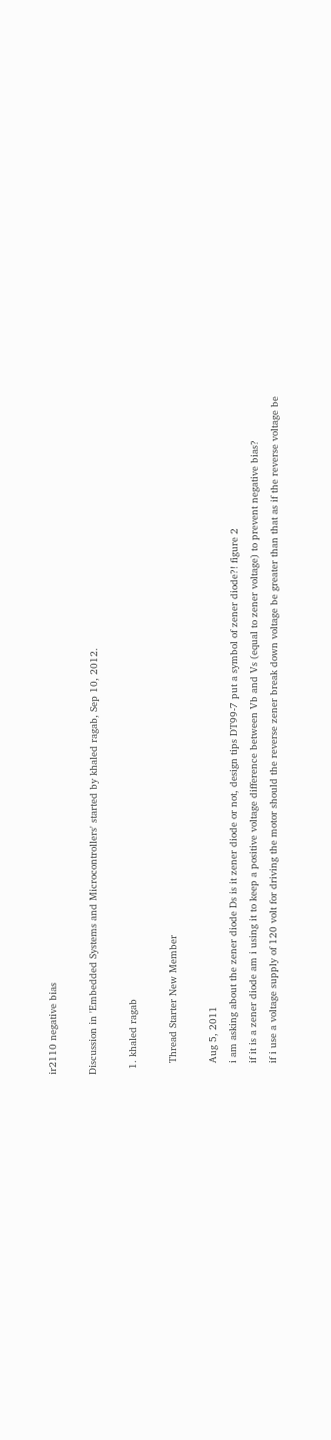ir2110 negative bias

Discussion in 'Embedded Systems and Microcontrollers' started by khaled ragab, Sep 10, 2012.

  1. khaled ragab

    Thread Starter New Member

    Aug 5, 2011
    i am asking about the zener diode Ds is it zener diode or not, design tips DT99-7 put a symbol of zener diode?! figure 2
    if it is a zener diode am i using it to keep a positive voltage difference between Vb and Vs (equal to zener voltage) to prevent negative bias?
    if i use a voltage supply of 120 volt for driving the motor should the reverse zener break down voltage be greater than that as if the reverse voltage be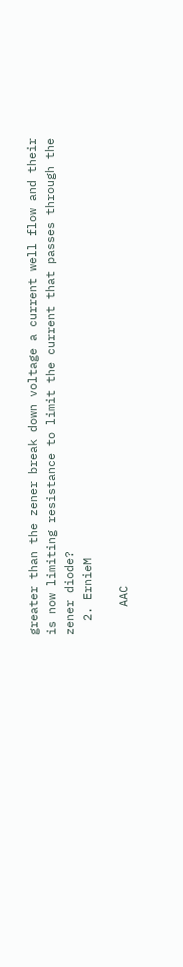greater than the zener break down voltage a current well flow and their is now limiting resistance to limit the current that passes through the zener diode?
  2. ErnieM

    AAC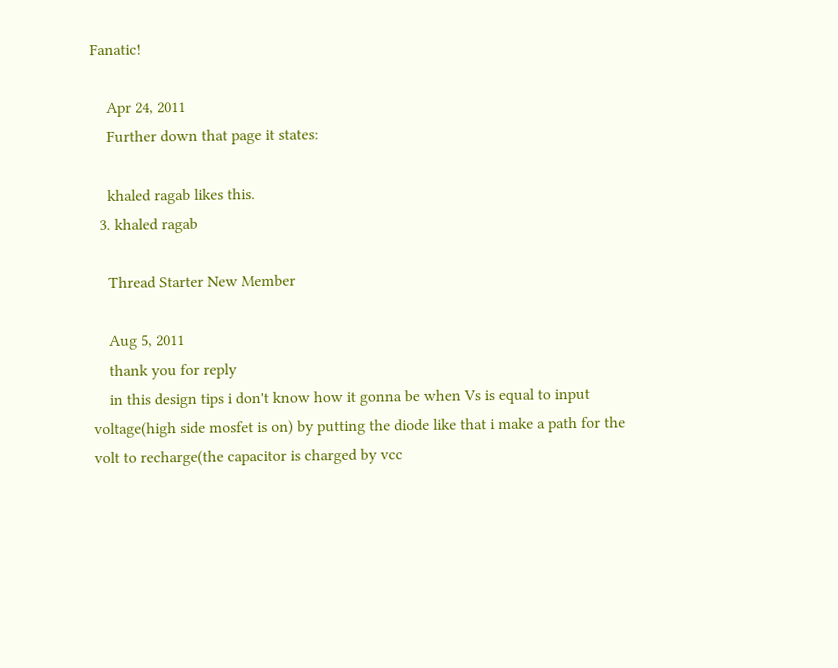Fanatic!

    Apr 24, 2011
    Further down that page it states:

    khaled ragab likes this.
  3. khaled ragab

    Thread Starter New Member

    Aug 5, 2011
    thank you for reply
    in this design tips i don't know how it gonna be when Vs is equal to input voltage(high side mosfet is on) by putting the diode like that i make a path for the volt to recharge(the capacitor is charged by vcc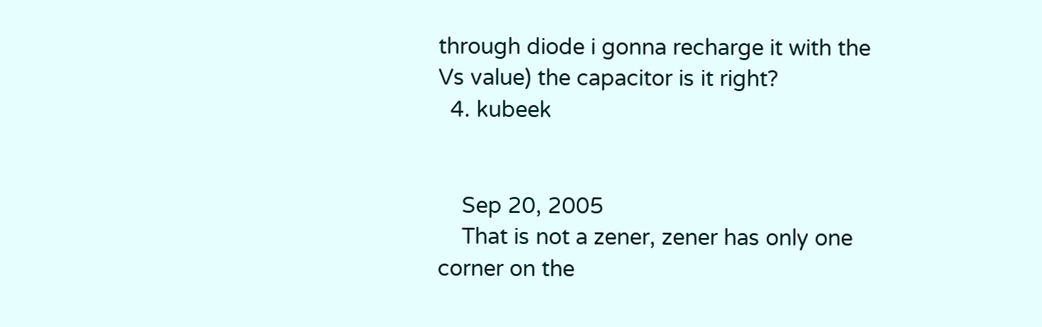through diode i gonna recharge it with the Vs value) the capacitor is it right?
  4. kubeek


    Sep 20, 2005
    That is not a zener, zener has only one corner on the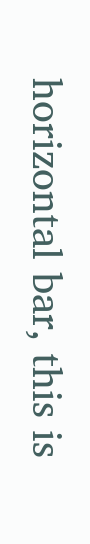horizontal bar, this is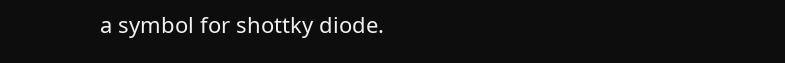a symbol for shottky diode.